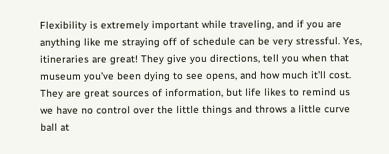Flexibility is extremely important while traveling, and if you are anything like me straying off of schedule can be very stressful. Yes, itineraries are great! They give you directions, tell you when that museum you’ve been dying to see opens, and how much it’ll cost. They are great sources of information, but life likes to remind us we have no control over the little things and throws a little curve ball at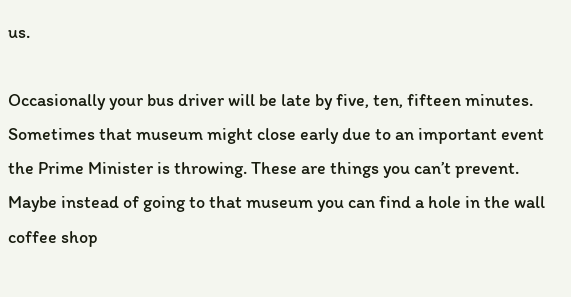us.

Occasionally your bus driver will be late by five, ten, fifteen minutes. Sometimes that museum might close early due to an important event the Prime Minister is throwing. These are things you can’t prevent. Maybe instead of going to that museum you can find a hole in the wall coffee shop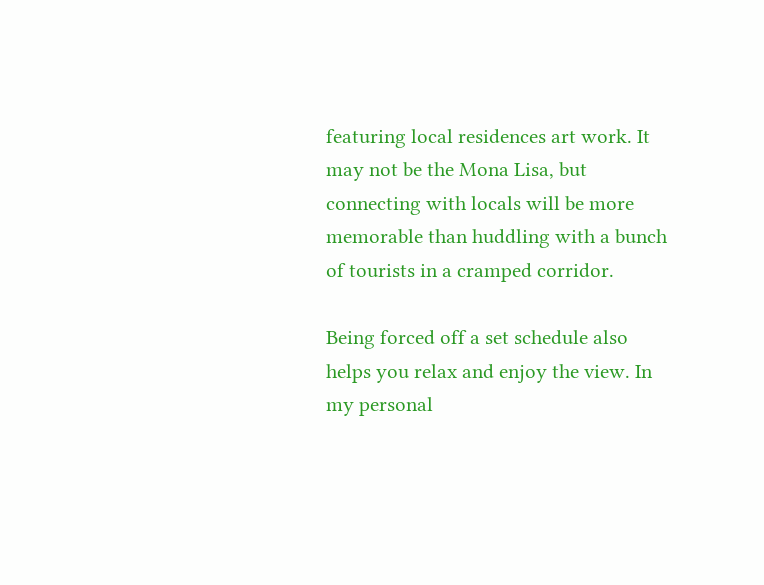featuring local residences art work. It may not be the Mona Lisa, but connecting with locals will be more memorable than huddling with a bunch of tourists in a cramped corridor.

Being forced off a set schedule also helps you relax and enjoy the view. In my personal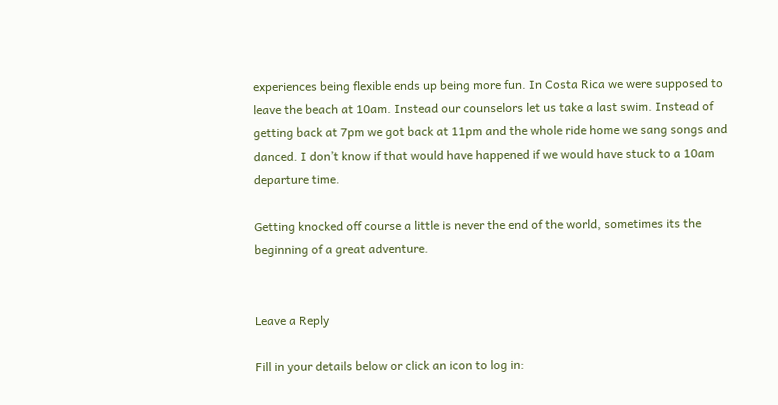experiences being flexible ends up being more fun. In Costa Rica we were supposed to leave the beach at 10am. Instead our counselors let us take a last swim. Instead of getting back at 7pm we got back at 11pm and the whole ride home we sang songs and danced. I don’t know if that would have happened if we would have stuck to a 10am departure time.

Getting knocked off course a little is never the end of the world, sometimes its the beginning of a great adventure.


Leave a Reply

Fill in your details below or click an icon to log in: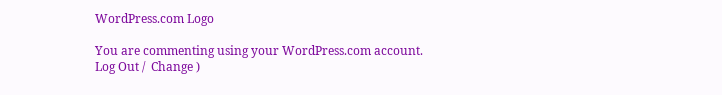WordPress.com Logo

You are commenting using your WordPress.com account. Log Out /  Change )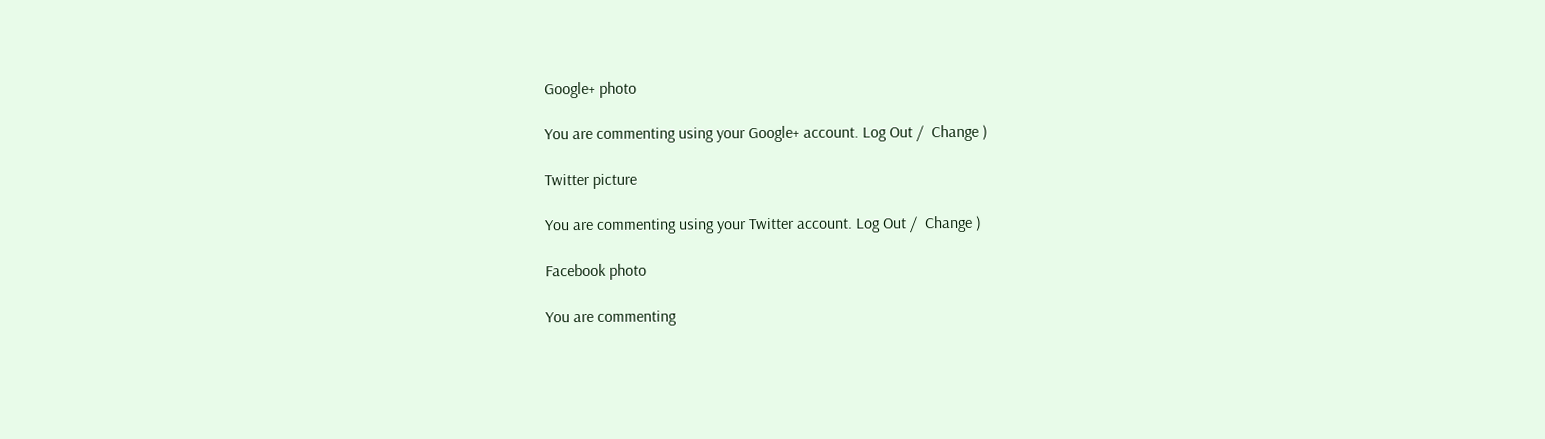Google+ photo

You are commenting using your Google+ account. Log Out /  Change )

Twitter picture

You are commenting using your Twitter account. Log Out /  Change )

Facebook photo

You are commenting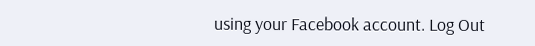using your Facebook account. Log Out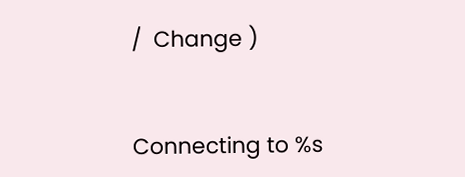/  Change )


Connecting to %s